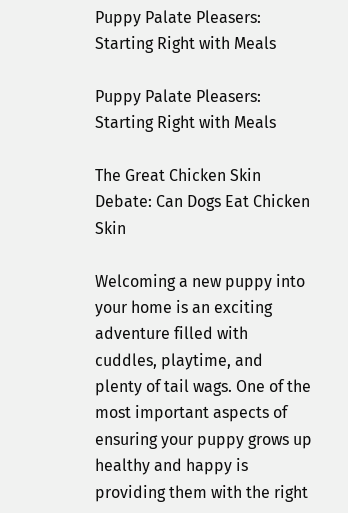Puppy Palate Pleasers: Starting Right with Meals

Puppy Palate Pleasers: Starting Right with Meals

The Great Chicken Skin Debate: Can Dogs Eat Chicken Skin

Welcoming a new puppy into your home is an exciting adventure filled with cuddles, playtime, and plenty of tail wags. One of the most important aspects of ensuring your puppy grows up healthy and happy is providing them with the right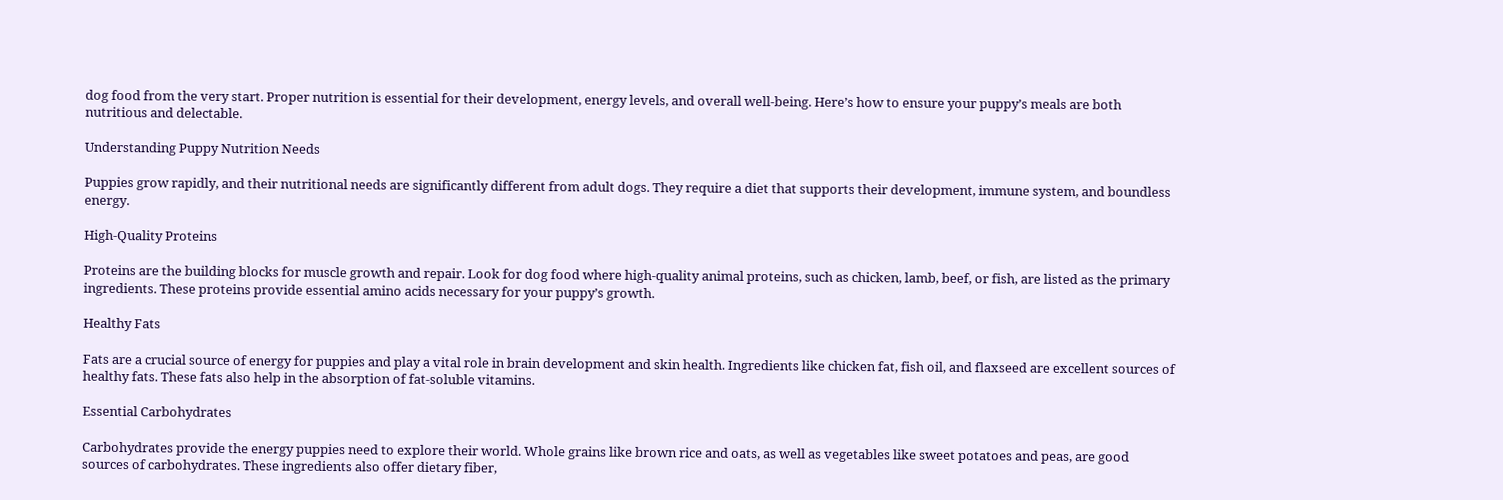dog food from the very start. Proper nutrition is essential for their development, energy levels, and overall well-being. Here’s how to ensure your puppy’s meals are both nutritious and delectable.

Understanding Puppy Nutrition Needs

Puppies grow rapidly, and their nutritional needs are significantly different from adult dogs. They require a diet that supports their development, immune system, and boundless energy.

High-Quality Proteins

Proteins are the building blocks for muscle growth and repair. Look for dog food where high-quality animal proteins, such as chicken, lamb, beef, or fish, are listed as the primary ingredients. These proteins provide essential amino acids necessary for your puppy’s growth.

Healthy Fats

Fats are a crucial source of energy for puppies and play a vital role in brain development and skin health. Ingredients like chicken fat, fish oil, and flaxseed are excellent sources of healthy fats. These fats also help in the absorption of fat-soluble vitamins.

Essential Carbohydrates

Carbohydrates provide the energy puppies need to explore their world. Whole grains like brown rice and oats, as well as vegetables like sweet potatoes and peas, are good sources of carbohydrates. These ingredients also offer dietary fiber,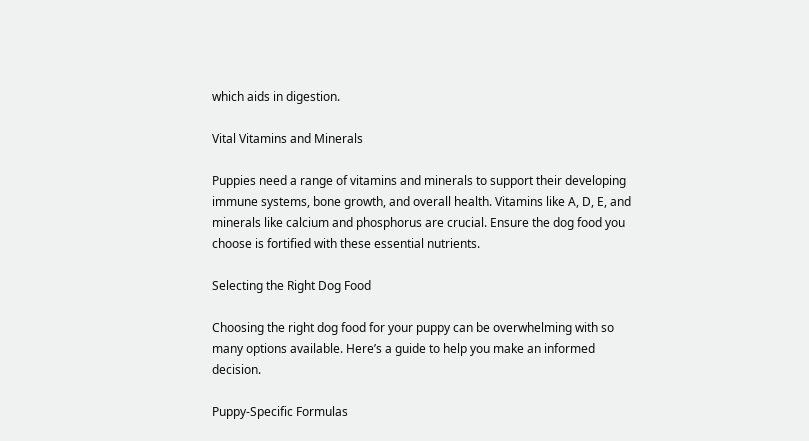which aids in digestion.

Vital Vitamins and Minerals

Puppies need a range of vitamins and minerals to support their developing immune systems, bone growth, and overall health. Vitamins like A, D, E, and minerals like calcium and phosphorus are crucial. Ensure the dog food you choose is fortified with these essential nutrients.

Selecting the Right Dog Food

Choosing the right dog food for your puppy can be overwhelming with so many options available. Here’s a guide to help you make an informed decision.

Puppy-Specific Formulas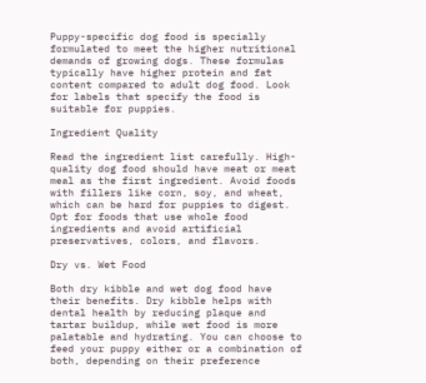Puppy-specific dog food is specially formulated to meet the higher nutritional demands of growing dogs. These formulas typically have higher protein and fat content compared to adult dog food. Look for labels that specify the food is suitable for puppies.

Ingredient Quality

Read the ingredient list carefully. High-quality dog food should have meat or meat meal as the first ingredient. Avoid foods with fillers like corn, soy, and wheat, which can be hard for puppies to digest. Opt for foods that use whole food ingredients and avoid artificial preservatives, colors, and flavors.

Dry vs. Wet Food

Both dry kibble and wet dog food have their benefits. Dry kibble helps with dental health by reducing plaque and tartar buildup, while wet food is more palatable and hydrating. You can choose to feed your puppy either or a combination of both, depending on their preference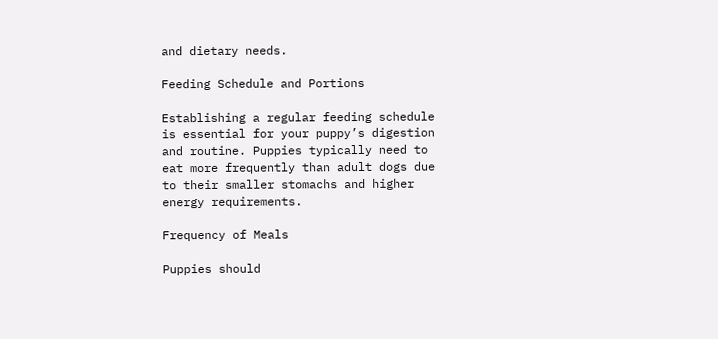and dietary needs.

Feeding Schedule and Portions

Establishing a regular feeding schedule is essential for your puppy’s digestion and routine. Puppies typically need to eat more frequently than adult dogs due to their smaller stomachs and higher energy requirements.

Frequency of Meals

Puppies should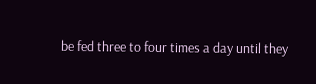be fed three to four times a day until they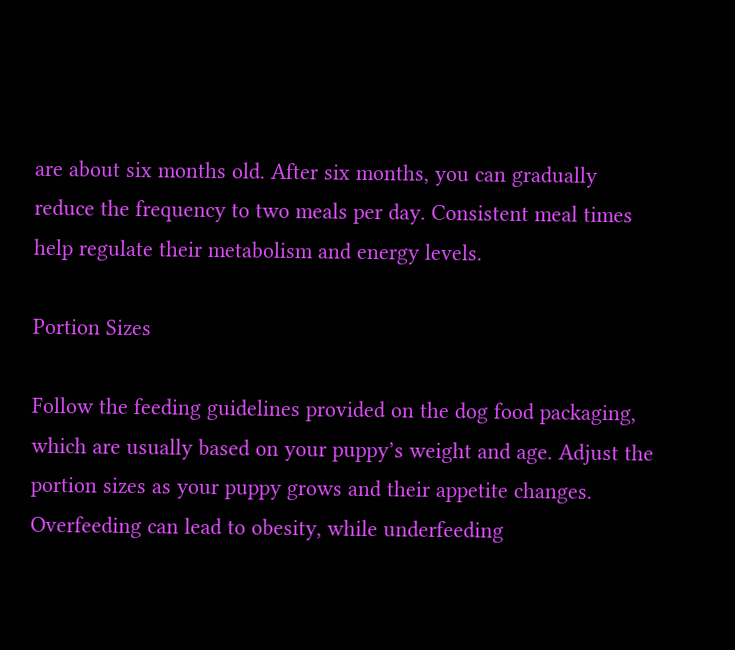are about six months old. After six months, you can gradually reduce the frequency to two meals per day. Consistent meal times help regulate their metabolism and energy levels.

Portion Sizes

Follow the feeding guidelines provided on the dog food packaging, which are usually based on your puppy’s weight and age. Adjust the portion sizes as your puppy grows and their appetite changes. Overfeeding can lead to obesity, while underfeeding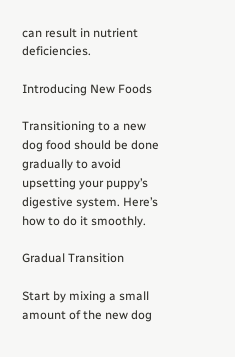can result in nutrient deficiencies.

Introducing New Foods

Transitioning to a new dog food should be done gradually to avoid upsetting your puppy’s digestive system. Here’s how to do it smoothly.

Gradual Transition

Start by mixing a small amount of the new dog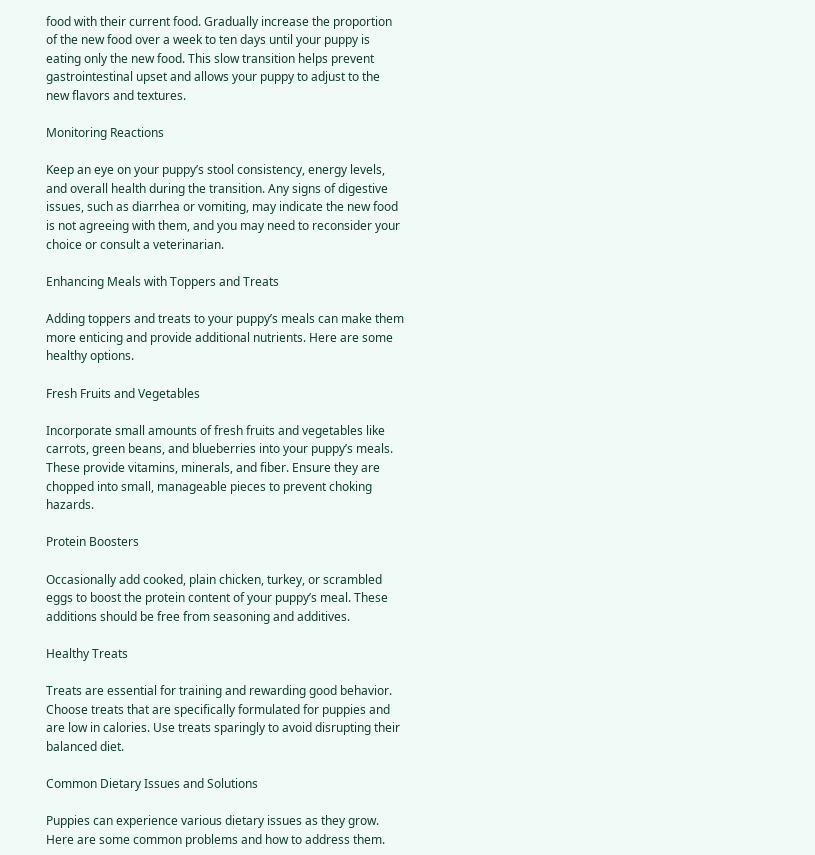food with their current food. Gradually increase the proportion of the new food over a week to ten days until your puppy is eating only the new food. This slow transition helps prevent gastrointestinal upset and allows your puppy to adjust to the new flavors and textures.

Monitoring Reactions

Keep an eye on your puppy’s stool consistency, energy levels, and overall health during the transition. Any signs of digestive issues, such as diarrhea or vomiting, may indicate the new food is not agreeing with them, and you may need to reconsider your choice or consult a veterinarian.

Enhancing Meals with Toppers and Treats

Adding toppers and treats to your puppy’s meals can make them more enticing and provide additional nutrients. Here are some healthy options.

Fresh Fruits and Vegetables

Incorporate small amounts of fresh fruits and vegetables like carrots, green beans, and blueberries into your puppy’s meals. These provide vitamins, minerals, and fiber. Ensure they are chopped into small, manageable pieces to prevent choking hazards.

Protein Boosters

Occasionally add cooked, plain chicken, turkey, or scrambled eggs to boost the protein content of your puppy’s meal. These additions should be free from seasoning and additives.

Healthy Treats

Treats are essential for training and rewarding good behavior. Choose treats that are specifically formulated for puppies and are low in calories. Use treats sparingly to avoid disrupting their balanced diet.

Common Dietary Issues and Solutions

Puppies can experience various dietary issues as they grow. Here are some common problems and how to address them.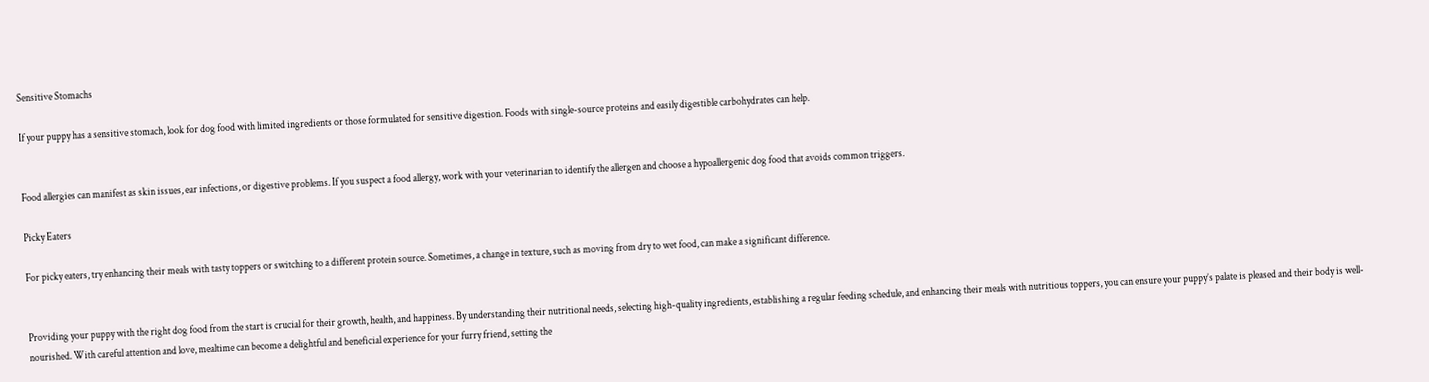Sensitive Stomachs

If your puppy has a sensitive stomach, look for dog food with limited ingredients or those formulated for sensitive digestion. Foods with single-source proteins and easily digestible carbohydrates can help.


Food allergies can manifest as skin issues, ear infections, or digestive problems. If you suspect a food allergy, work with your veterinarian to identify the allergen and choose a hypoallergenic dog food that avoids common triggers.

Picky Eaters

For picky eaters, try enhancing their meals with tasty toppers or switching to a different protein source. Sometimes, a change in texture, such as moving from dry to wet food, can make a significant difference.


Providing your puppy with the right dog food from the start is crucial for their growth, health, and happiness. By understanding their nutritional needs, selecting high-quality ingredients, establishing a regular feeding schedule, and enhancing their meals with nutritious toppers, you can ensure your puppy’s palate is pleased and their body is well-nourished. With careful attention and love, mealtime can become a delightful and beneficial experience for your furry friend, setting the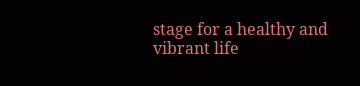stage for a healthy and vibrant life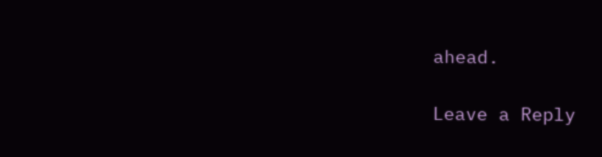ahead.

Leave a Reply